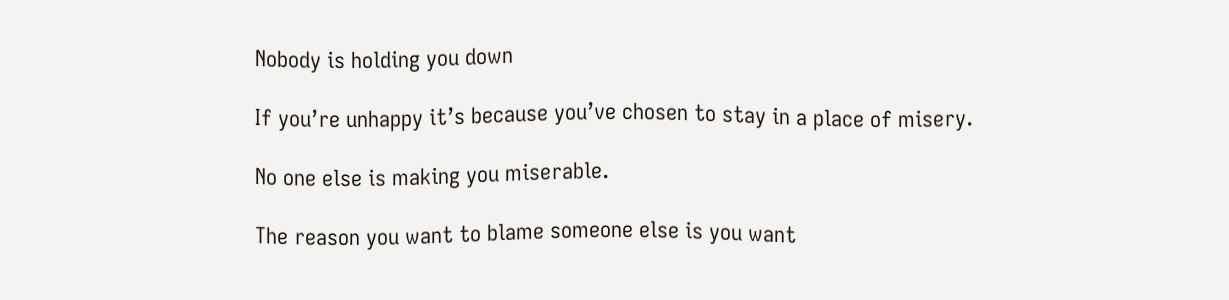Nobody is holding you down

If you’re unhappy it’s because you’ve chosen to stay in a place of misery.

No one else is making you miserable.

The reason you want to blame someone else is you want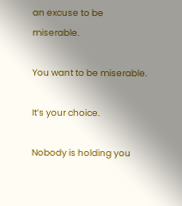an excuse to be miserable.

You want to be miserable.

It’s your choice.

Nobody is holding you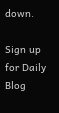down.

Sign up for Daily Blog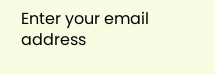Enter your email address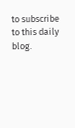to subscribe to this daily blog.